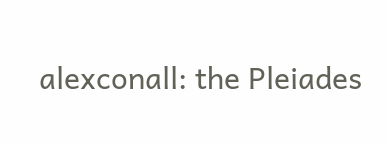alexconall: the Pleiades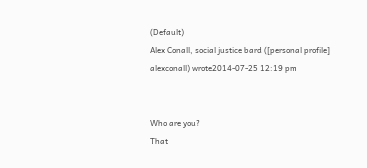(Default)
Alex Conall, social justice bard ([personal profile] alexconall) wrote2014-07-25 12:19 pm


Who are you?
That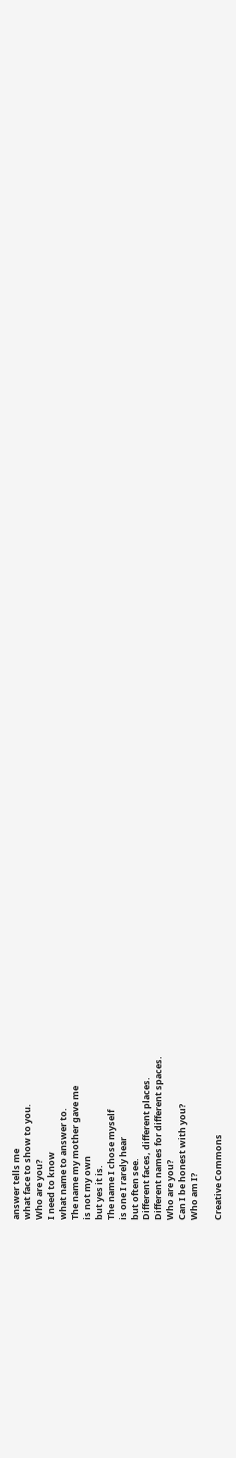answer tells me
what face to show to you.
Who are you?
I need to know
what name to answer to.
The name my mother gave me
is not my own
but yes it is.
The name I chose myself
is one I rarely hear
but often see.
Different faces, different places.
Different names for different spaces.
Who are you?
Can I be honest with you?
Who am I?

Creative Commons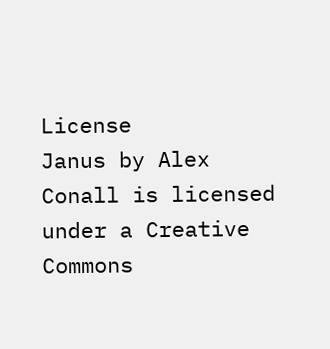License
Janus by Alex Conall is licensed under a Creative Commons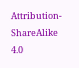Attribution-ShareAlike 4.0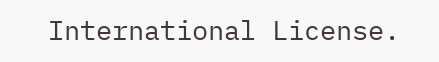International License.